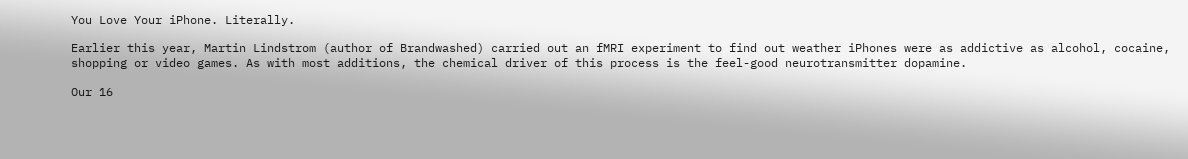You Love Your iPhone. Literally.

Earlier this year, Martin Lindstrom (author of Brandwashed) carried out an fMRI experiment to find out weather iPhones were as addictive as alcohol, cocaine, shopping or video games. As with most additions, the chemical driver of this process is the feel-good neurotransmitter dopamine.

Our 16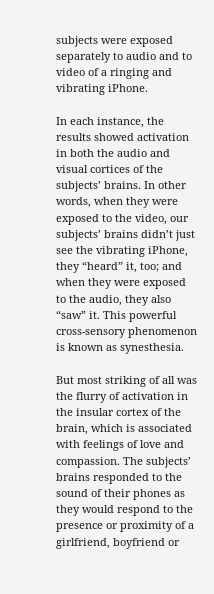subjects were exposed separately to audio and to video of a ringing and vibrating iPhone.

In each instance, the results showed activation in both the audio and visual cortices of the subjects’ brains. In other words, when they were exposed to the video, our subjects’ brains didn’t just see the vibrating iPhone, they “heard” it, too; and when they were exposed to the audio, they also “saw” it. This powerful cross-sensory phenomenon is known as synesthesia.

But most striking of all was the flurry of activation in the insular cortex of the brain, which is associated with feelings of love and compassion. The subjects’ brains responded to the sound of their phones as they would respond to the presence or proximity of a girlfriend, boyfriend or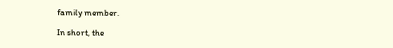family member.

In short, the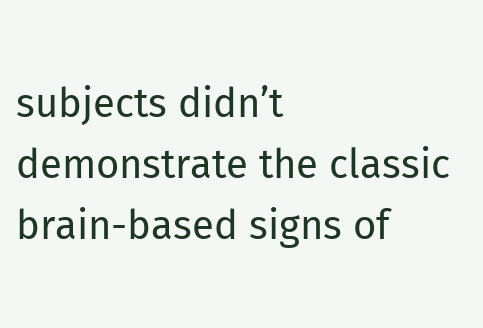subjects didn’t demonstrate the classic brain-based signs of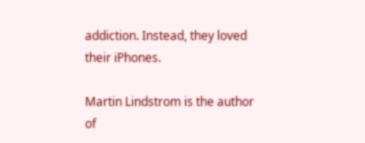addiction. Instead, they loved their iPhones.

Martin Lindstrom is the author of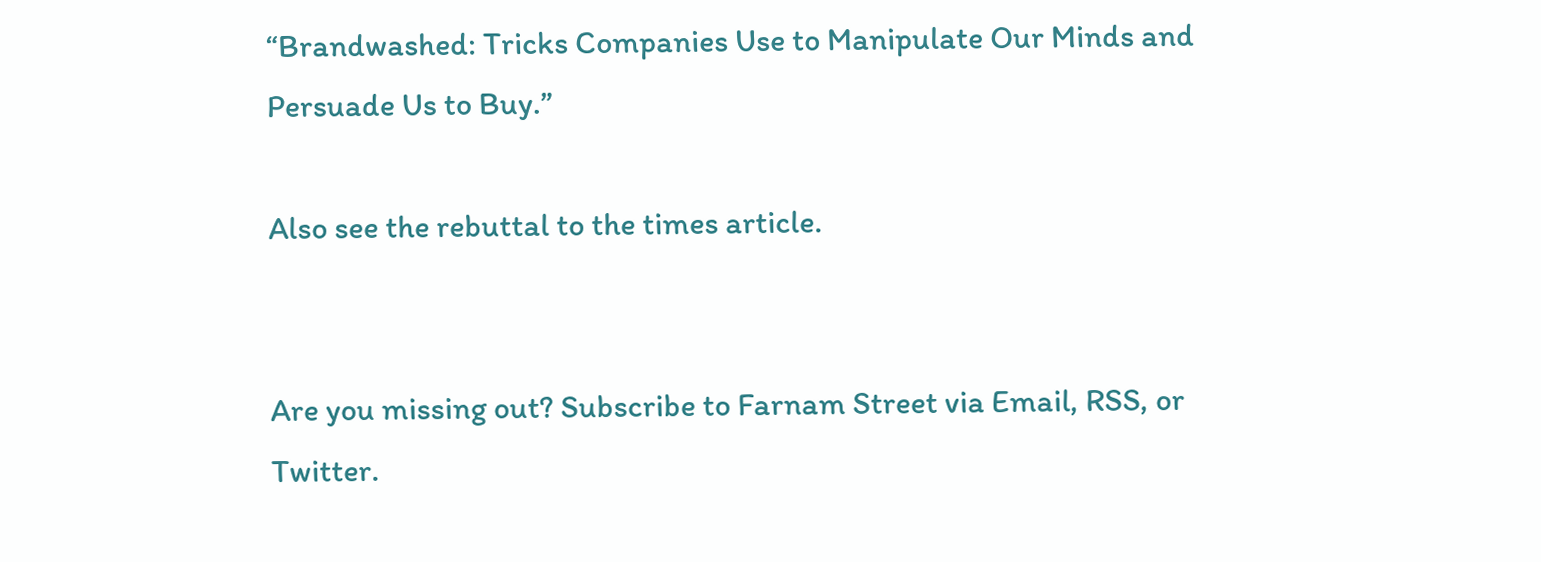“Brandwashed: Tricks Companies Use to Manipulate Our Minds and Persuade Us to Buy.”

Also see the rebuttal to the times article.


Are you missing out? Subscribe to Farnam Street via Email, RSS, or Twitter.